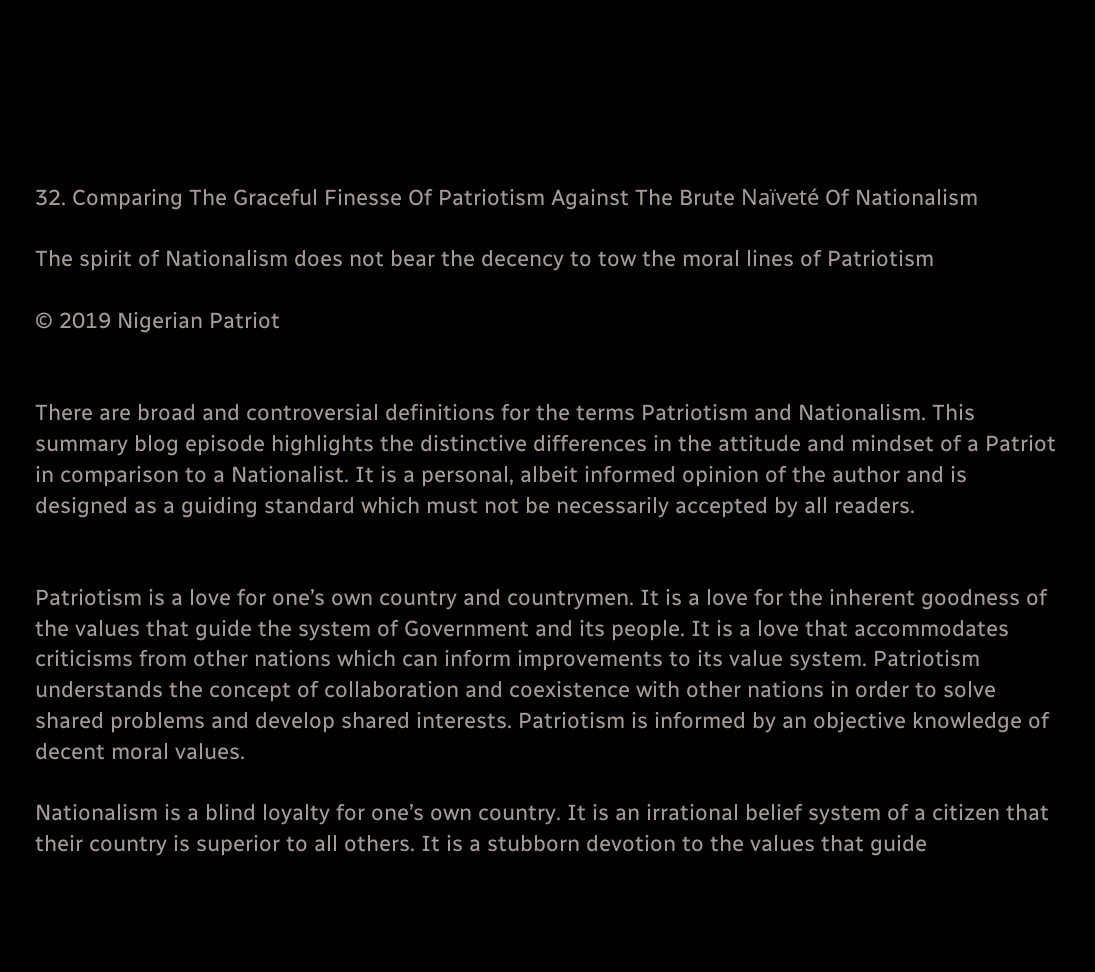32. Comparing The Graceful Finesse Of Patriotism Against The Brute Naïveté Of Nationalism

The spirit of Nationalism does not bear the decency to tow the moral lines of Patriotism

© 2019 Nigerian Patriot


There are broad and controversial definitions for the terms Patriotism and Nationalism. This summary blog episode highlights the distinctive differences in the attitude and mindset of a Patriot in comparison to a Nationalist. It is a personal, albeit informed opinion of the author and is designed as a guiding standard which must not be necessarily accepted by all readers.


Patriotism is a love for one’s own country and countrymen. It is a love for the inherent goodness of the values that guide the system of Government and its people. It is a love that accommodates criticisms from other nations which can inform improvements to its value system. Patriotism understands the concept of collaboration and coexistence with other nations in order to solve shared problems and develop shared interests. Patriotism is informed by an objective knowledge of decent moral values.

Nationalism is a blind loyalty for one’s own country. It is an irrational belief system of a citizen that their country is superior to all others. It is a stubborn devotion to the values that guide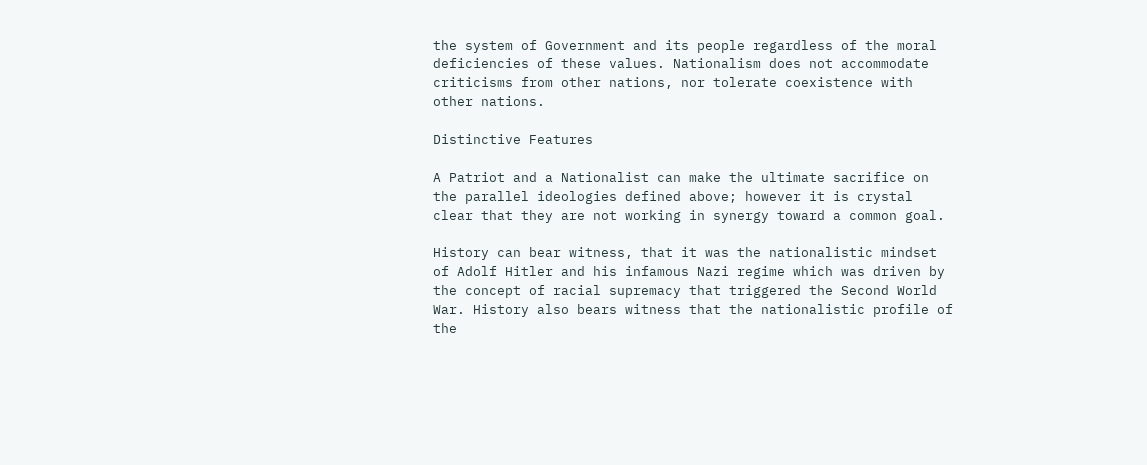the system of Government and its people regardless of the moral deficiencies of these values. Nationalism does not accommodate criticisms from other nations, nor tolerate coexistence with other nations.

Distinctive Features

A Patriot and a Nationalist can make the ultimate sacrifice on the parallel ideologies defined above; however it is crystal clear that they are not working in synergy toward a common goal.

History can bear witness, that it was the nationalistic mindset of Adolf Hitler and his infamous Nazi regime which was driven by the concept of racial supremacy that triggered the Second World War. History also bears witness that the nationalistic profile of the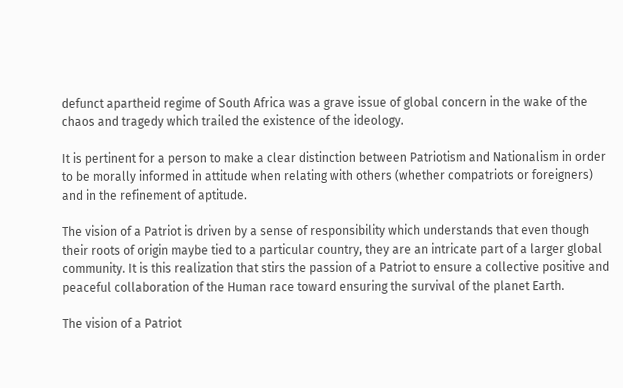defunct apartheid regime of South Africa was a grave issue of global concern in the wake of the chaos and tragedy which trailed the existence of the ideology.

It is pertinent for a person to make a clear distinction between Patriotism and Nationalism in order to be morally informed in attitude when relating with others (whether compatriots or foreigners) and in the refinement of aptitude.

The vision of a Patriot is driven by a sense of responsibility which understands that even though their roots of origin maybe tied to a particular country, they are an intricate part of a larger global community. It is this realization that stirs the passion of a Patriot to ensure a collective positive and peaceful collaboration of the Human race toward ensuring the survival of the planet Earth.

The vision of a Patriot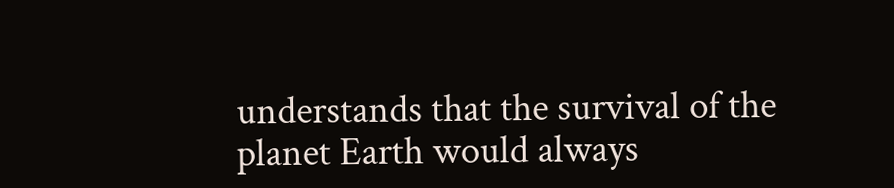understands that the survival of the planet Earth would always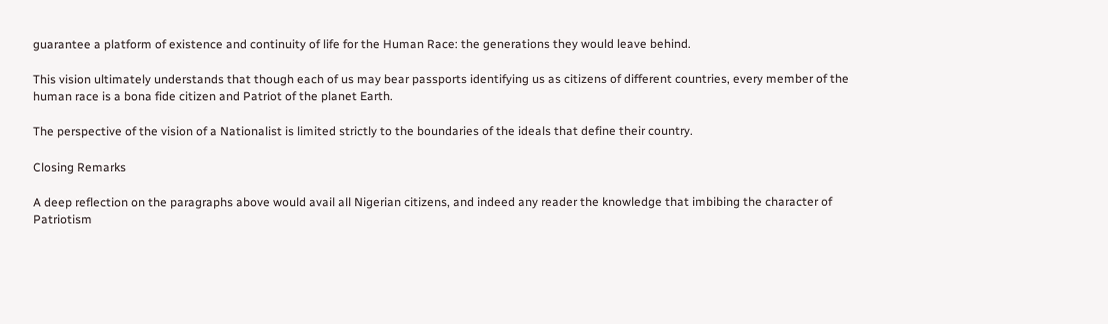guarantee a platform of existence and continuity of life for the Human Race: the generations they would leave behind.

This vision ultimately understands that though each of us may bear passports identifying us as citizens of different countries, every member of the human race is a bona fide citizen and Patriot of the planet Earth.

The perspective of the vision of a Nationalist is limited strictly to the boundaries of the ideals that define their country.

Closing Remarks

A deep reflection on the paragraphs above would avail all Nigerian citizens, and indeed any reader the knowledge that imbibing the character of Patriotism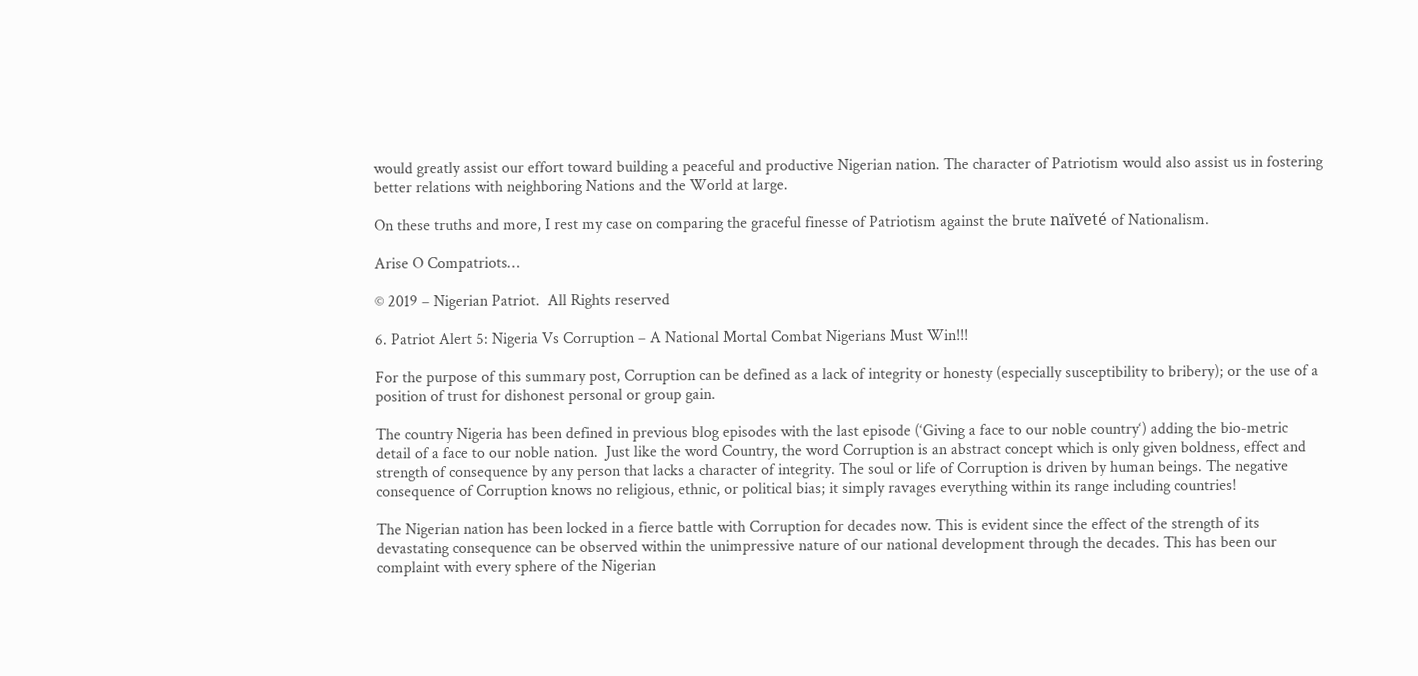would greatly assist our effort toward building a peaceful and productive Nigerian nation. The character of Patriotism would also assist us in fostering better relations with neighboring Nations and the World at large.

On these truths and more, I rest my case on comparing the graceful finesse of Patriotism against the brute naïveté of Nationalism.

Arise O Compatriots…

© 2019 – Nigerian Patriot.  All Rights reserved

6. Patriot Alert 5: Nigeria Vs Corruption – A National Mortal Combat Nigerians Must Win!!!

For the purpose of this summary post, Corruption can be defined as a lack of integrity or honesty (especially susceptibility to bribery); or the use of a position of trust for dishonest personal or group gain.

The country Nigeria has been defined in previous blog episodes with the last episode (‘Giving a face to our noble country‘) adding the bio-metric detail of a face to our noble nation.  Just like the word Country, the word Corruption is an abstract concept which is only given boldness, effect and strength of consequence by any person that lacks a character of integrity. The soul or life of Corruption is driven by human beings. The negative consequence of Corruption knows no religious, ethnic, or political bias; it simply ravages everything within its range including countries!

The Nigerian nation has been locked in a fierce battle with Corruption for decades now. This is evident since the effect of the strength of its devastating consequence can be observed within the unimpressive nature of our national development through the decades. This has been our complaint with every sphere of the Nigerian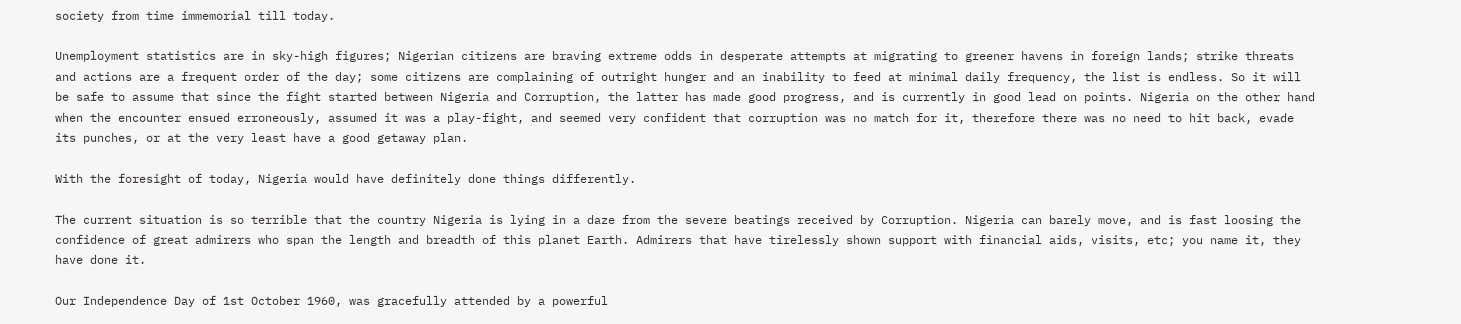society from time immemorial till today.

Unemployment statistics are in sky-high figures; Nigerian citizens are braving extreme odds in desperate attempts at migrating to greener havens in foreign lands; strike threats and actions are a frequent order of the day; some citizens are complaining of outright hunger and an inability to feed at minimal daily frequency, the list is endless. So it will be safe to assume that since the fight started between Nigeria and Corruption, the latter has made good progress, and is currently in good lead on points. Nigeria on the other hand when the encounter ensued erroneously, assumed it was a play-fight, and seemed very confident that corruption was no match for it, therefore there was no need to hit back, evade its punches, or at the very least have a good getaway plan.

With the foresight of today, Nigeria would have definitely done things differently.

The current situation is so terrible that the country Nigeria is lying in a daze from the severe beatings received by Corruption. Nigeria can barely move, and is fast loosing the confidence of great admirers who span the length and breadth of this planet Earth. Admirers that have tirelessly shown support with financial aids, visits, etc; you name it, they have done it.

Our Independence Day of 1st October 1960, was gracefully attended by a powerful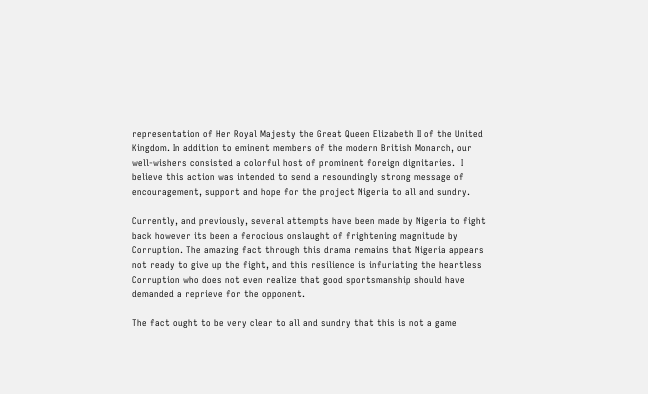representation of Her Royal Majesty the Great Queen Elizabeth II of the United Kingdom. In addition to eminent members of the modern British Monarch, our well-wishers consisted a colorful host of prominent foreign dignitaries.  I believe this action was intended to send a resoundingly strong message of encouragement, support and hope for the project Nigeria to all and sundry.

Currently, and previously, several attempts have been made by Nigeria to fight back however its been a ferocious onslaught of frightening magnitude by Corruption. The amazing fact through this drama remains that Nigeria appears not ready to give up the fight, and this resilience is infuriating the heartless Corruption who does not even realize that good sportsmanship should have demanded a reprieve for the opponent.

The fact ought to be very clear to all and sundry that this is not a game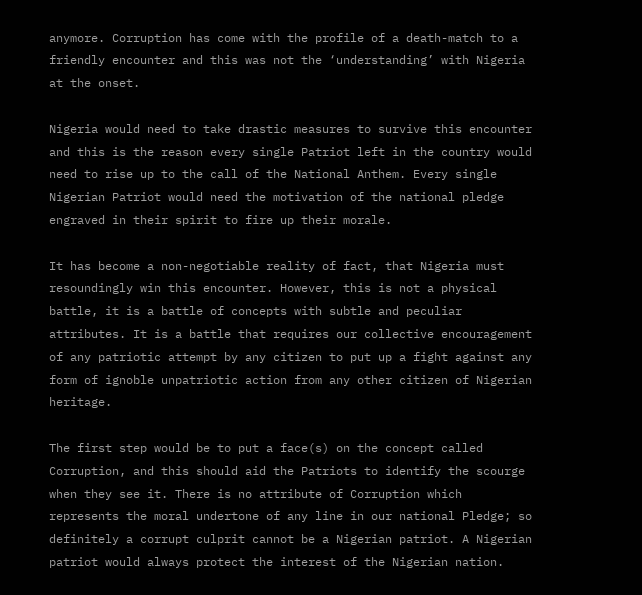anymore. Corruption has come with the profile of a death-match to a friendly encounter and this was not the ‘understanding’ with Nigeria at the onset.

Nigeria would need to take drastic measures to survive this encounter and this is the reason every single Patriot left in the country would need to rise up to the call of the National Anthem. Every single Nigerian Patriot would need the motivation of the national pledge engraved in their spirit to fire up their morale.

It has become a non-negotiable reality of fact, that Nigeria must resoundingly win this encounter. However, this is not a physical battle, it is a battle of concepts with subtle and peculiar attributes. It is a battle that requires our collective encouragement of any patriotic attempt by any citizen to put up a fight against any form of ignoble unpatriotic action from any other citizen of Nigerian heritage.

The first step would be to put a face(s) on the concept called Corruption, and this should aid the Patriots to identify the scourge when they see it. There is no attribute of Corruption which represents the moral undertone of any line in our national Pledge; so definitely a corrupt culprit cannot be a Nigerian patriot. A Nigerian patriot would always protect the interest of the Nigerian nation.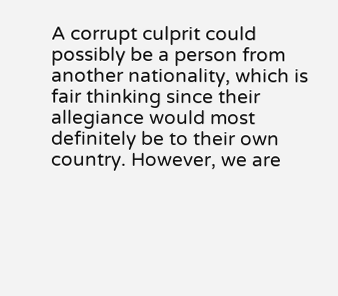A corrupt culprit could possibly be a person from another nationality, which is fair thinking since their allegiance would most definitely be to their own country. However, we are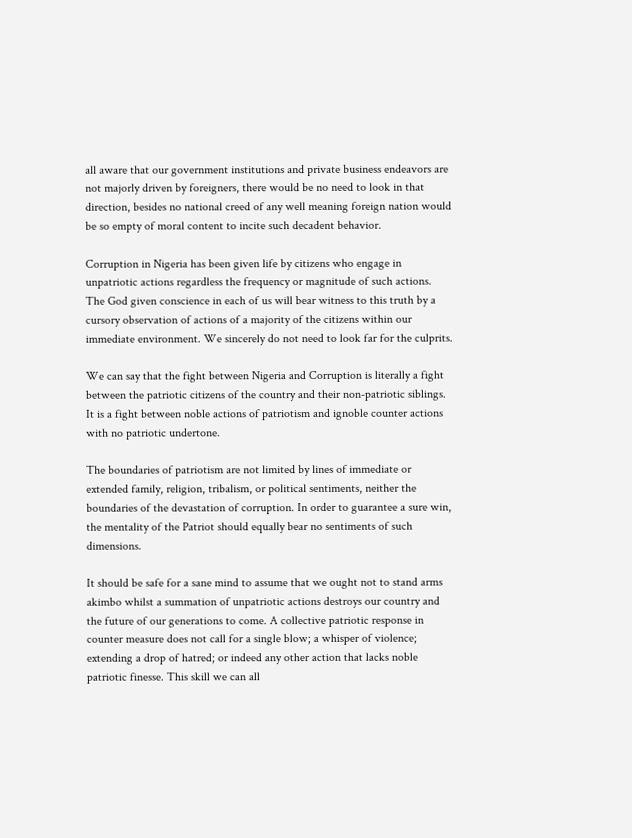all aware that our government institutions and private business endeavors are not majorly driven by foreigners, there would be no need to look in that direction, besides no national creed of any well meaning foreign nation would be so empty of moral content to incite such decadent behavior.

Corruption in Nigeria has been given life by citizens who engage in unpatriotic actions regardless the frequency or magnitude of such actions. The God given conscience in each of us will bear witness to this truth by a cursory observation of actions of a majority of the citizens within our immediate environment. We sincerely do not need to look far for the culprits.

We can say that the fight between Nigeria and Corruption is literally a fight between the patriotic citizens of the country and their non-patriotic siblings. It is a fight between noble actions of patriotism and ignoble counter actions with no patriotic undertone.

The boundaries of patriotism are not limited by lines of immediate or extended family, religion, tribalism, or political sentiments, neither the boundaries of the devastation of corruption. In order to guarantee a sure win, the mentality of the Patriot should equally bear no sentiments of such dimensions.

It should be safe for a sane mind to assume that we ought not to stand arms akimbo whilst a summation of unpatriotic actions destroys our country and the future of our generations to come. A collective patriotic response in counter measure does not call for a single blow; a whisper of violence; extending a drop of hatred; or indeed any other action that lacks noble patriotic finesse. This skill we can all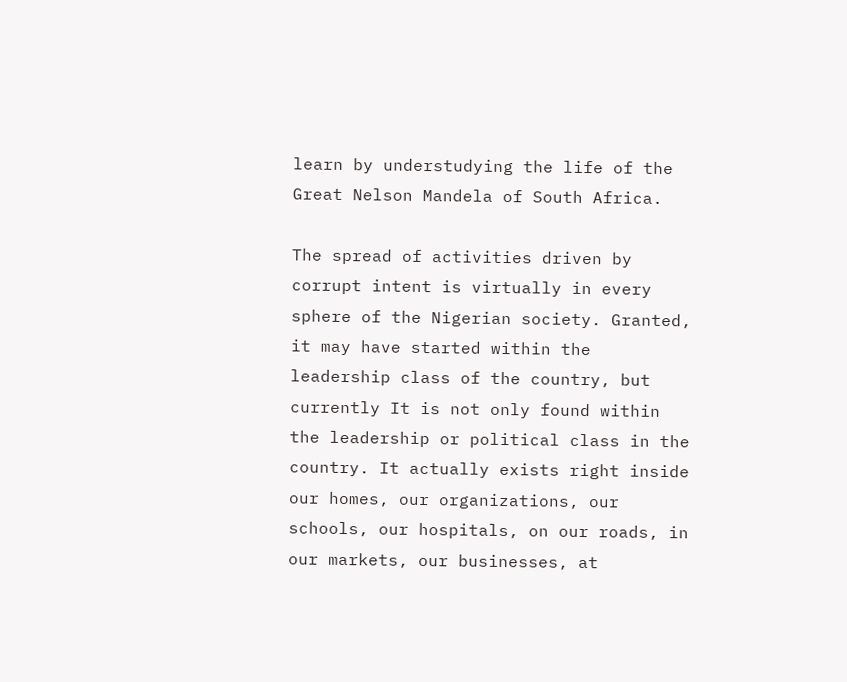learn by understudying the life of the Great Nelson Mandela of South Africa.

The spread of activities driven by corrupt intent is virtually in every sphere of the Nigerian society. Granted, it may have started within the leadership class of the country, but currently It is not only found within the leadership or political class in the country. It actually exists right inside our homes, our organizations, our schools, our hospitals, on our roads, in our markets, our businesses, at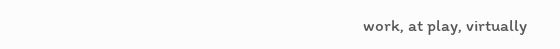work, at play, virtually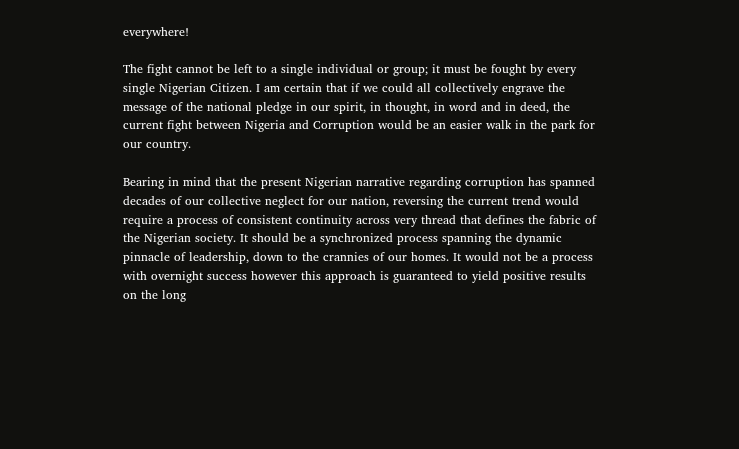everywhere!

The fight cannot be left to a single individual or group; it must be fought by every single Nigerian Citizen. I am certain that if we could all collectively engrave the message of the national pledge in our spirit, in thought, in word and in deed, the current fight between Nigeria and Corruption would be an easier walk in the park for our country.

Bearing in mind that the present Nigerian narrative regarding corruption has spanned decades of our collective neglect for our nation, reversing the current trend would require a process of consistent continuity across very thread that defines the fabric of the Nigerian society. It should be a synchronized process spanning the dynamic pinnacle of leadership, down to the crannies of our homes. It would not be a process with overnight success however this approach is guaranteed to yield positive results on the long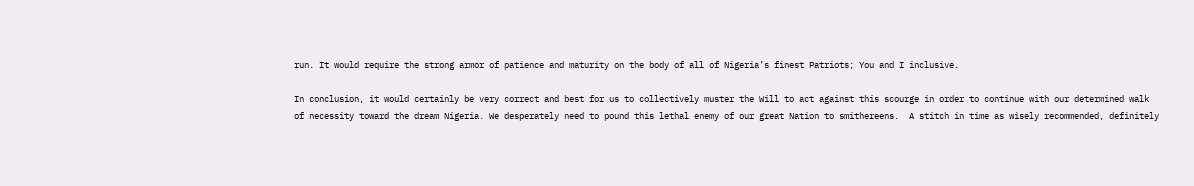run. It would require the strong armor of patience and maturity on the body of all of Nigeria’s finest Patriots; You and I inclusive.

In conclusion, it would certainly be very correct and best for us to collectively muster the Will to act against this scourge in order to continue with our determined walk of necessity toward the dream Nigeria. We desperately need to pound this lethal enemy of our great Nation to smithereens.  A stitch in time as wisely recommended, definitely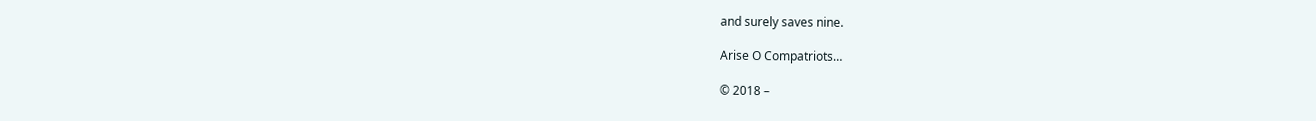and surely saves nine.

Arise O Compatriots…

© 2018 –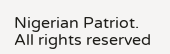Nigerian Patriot.  All rights reserved